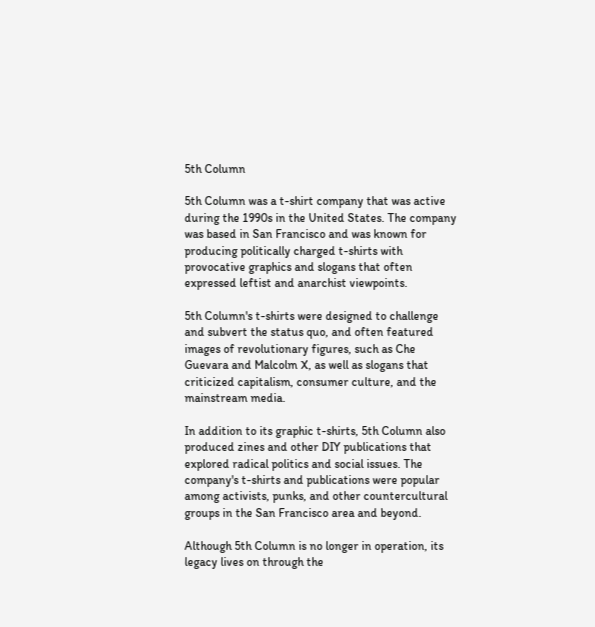5th Column

5th Column was a t-shirt company that was active during the 1990s in the United States. The company was based in San Francisco and was known for producing politically charged t-shirts with provocative graphics and slogans that often expressed leftist and anarchist viewpoints.

5th Column's t-shirts were designed to challenge and subvert the status quo, and often featured images of revolutionary figures, such as Che Guevara and Malcolm X, as well as slogans that criticized capitalism, consumer culture, and the mainstream media.

In addition to its graphic t-shirts, 5th Column also produced zines and other DIY publications that explored radical politics and social issues. The company's t-shirts and publications were popular among activists, punks, and other countercultural groups in the San Francisco area and beyond.

Although 5th Column is no longer in operation, its legacy lives on through the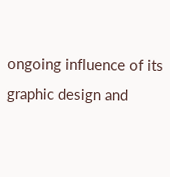ongoing influence of its graphic design and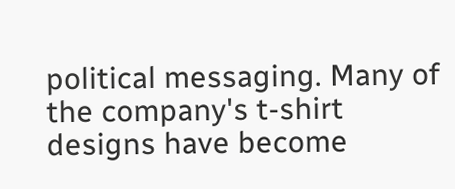political messaging. Many of the company's t-shirt designs have become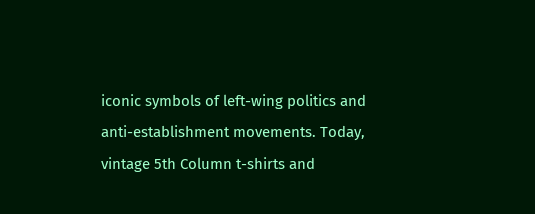iconic symbols of left-wing politics and anti-establishment movements. Today, vintage 5th Column t-shirts and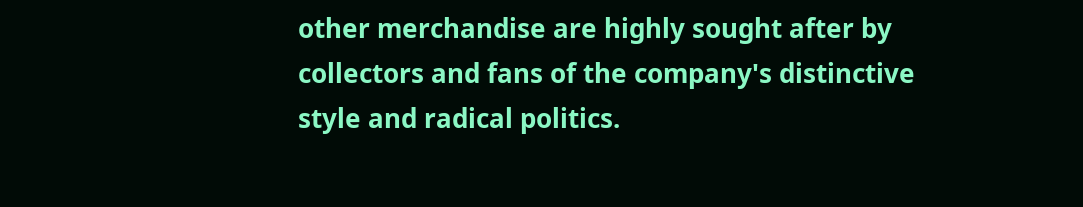other merchandise are highly sought after by collectors and fans of the company's distinctive style and radical politics.